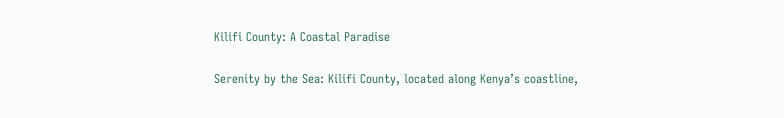Kilifi County: A Coastal Paradise

Serenity by the Sea: Kilifi County, located along Kenya’s coastline,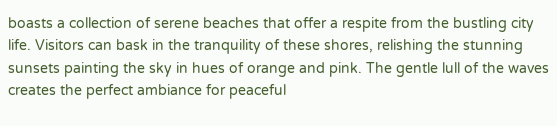boasts a collection of serene beaches that offer a respite from the bustling city life. Visitors can bask in the tranquility of these shores, relishing the stunning sunsets painting the sky in hues of orange and pink. The gentle lull of the waves creates the perfect ambiance for peaceful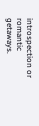introspection or romantic getaways.